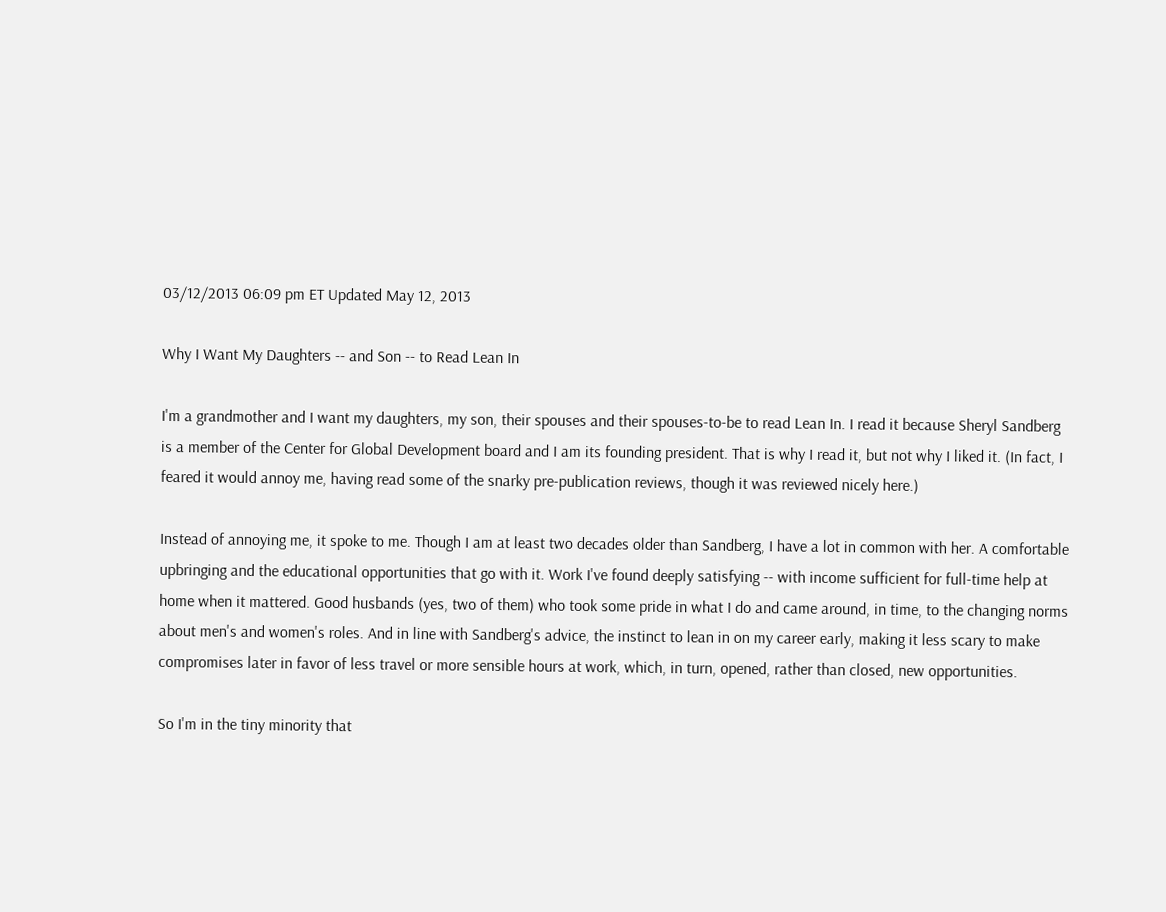03/12/2013 06:09 pm ET Updated May 12, 2013

Why I Want My Daughters -- and Son -- to Read Lean In

I'm a grandmother and I want my daughters, my son, their spouses and their spouses-to-be to read Lean In. I read it because Sheryl Sandberg is a member of the Center for Global Development board and I am its founding president. That is why I read it, but not why I liked it. (In fact, I feared it would annoy me, having read some of the snarky pre-publication reviews, though it was reviewed nicely here.)

Instead of annoying me, it spoke to me. Though I am at least two decades older than Sandberg, I have a lot in common with her. A comfortable upbringing and the educational opportunities that go with it. Work I've found deeply satisfying -- with income sufficient for full-time help at home when it mattered. Good husbands (yes, two of them) who took some pride in what I do and came around, in time, to the changing norms about men's and women's roles. And in line with Sandberg's advice, the instinct to lean in on my career early, making it less scary to make compromises later in favor of less travel or more sensible hours at work, which, in turn, opened, rather than closed, new opportunities.

So I'm in the tiny minority that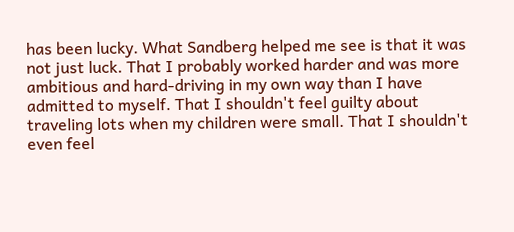has been lucky. What Sandberg helped me see is that it was not just luck. That I probably worked harder and was more ambitious and hard-driving in my own way than I have admitted to myself. That I shouldn't feel guilty about traveling lots when my children were small. That I shouldn't even feel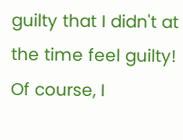guilty that I didn't at the time feel guilty! Of course, I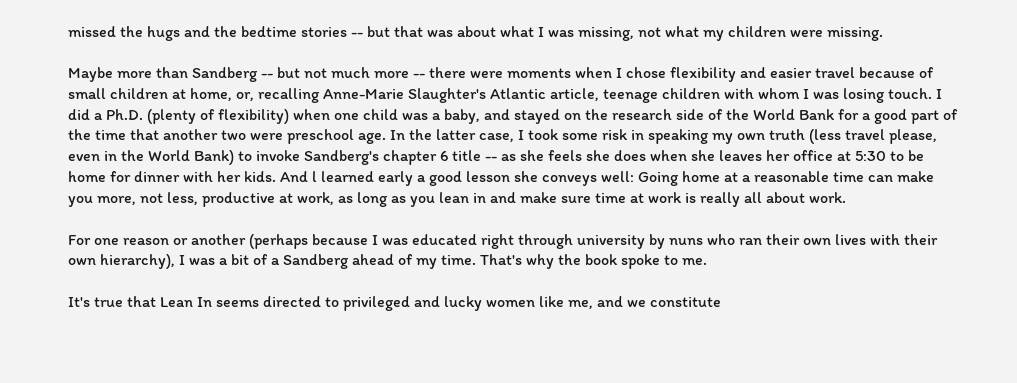missed the hugs and the bedtime stories -- but that was about what I was missing, not what my children were missing.

Maybe more than Sandberg -- but not much more -- there were moments when I chose flexibility and easier travel because of small children at home, or, recalling Anne-Marie Slaughter's Atlantic article, teenage children with whom I was losing touch. I did a Ph.D. (plenty of flexibility) when one child was a baby, and stayed on the research side of the World Bank for a good part of the time that another two were preschool age. In the latter case, I took some risk in speaking my own truth (less travel please, even in the World Bank) to invoke Sandberg's chapter 6 title -- as she feels she does when she leaves her office at 5:30 to be home for dinner with her kids. And l learned early a good lesson she conveys well: Going home at a reasonable time can make you more, not less, productive at work, as long as you lean in and make sure time at work is really all about work.

For one reason or another (perhaps because I was educated right through university by nuns who ran their own lives with their own hierarchy), I was a bit of a Sandberg ahead of my time. That's why the book spoke to me.

It's true that Lean In seems directed to privileged and lucky women like me, and we constitute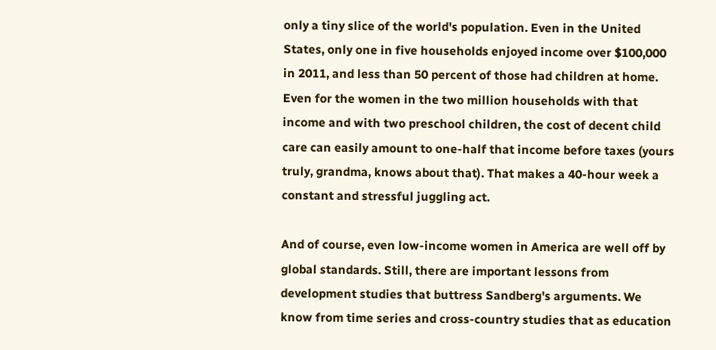only a tiny slice of the world's population. Even in the United States, only one in five households enjoyed income over $100,000 in 2011, and less than 50 percent of those had children at home. Even for the women in the two million households with that income and with two preschool children, the cost of decent child care can easily amount to one-half that income before taxes (yours truly, grandma, knows about that). That makes a 40-hour week a constant and stressful juggling act.

And of course, even low-income women in America are well off by global standards. Still, there are important lessons from development studies that buttress Sandberg's arguments. We know from time series and cross-country studies that as education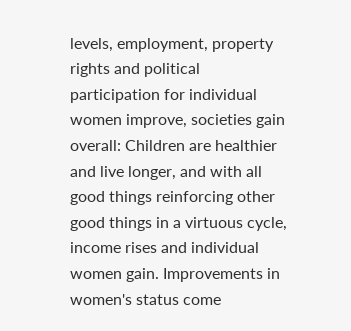levels, employment, property rights and political participation for individual women improve, societies gain overall: Children are healthier and live longer, and with all good things reinforcing other good things in a virtuous cycle, income rises and individual women gain. Improvements in women's status come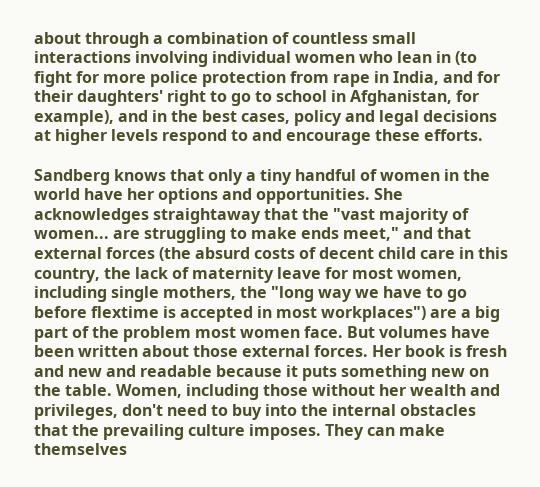about through a combination of countless small interactions involving individual women who lean in (to fight for more police protection from rape in India, and for their daughters' right to go to school in Afghanistan, for example), and in the best cases, policy and legal decisions at higher levels respond to and encourage these efforts.

Sandberg knows that only a tiny handful of women in the world have her options and opportunities. She acknowledges straightaway that the "vast majority of women... are struggling to make ends meet," and that external forces (the absurd costs of decent child care in this country, the lack of maternity leave for most women, including single mothers, the "long way we have to go before flextime is accepted in most workplaces") are a big part of the problem most women face. But volumes have been written about those external forces. Her book is fresh and new and readable because it puts something new on the table. Women, including those without her wealth and privileges, don't need to buy into the internal obstacles that the prevailing culture imposes. They can make themselves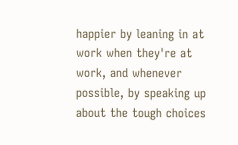happier by leaning in at work when they're at work, and whenever possible, by speaking up about the tough choices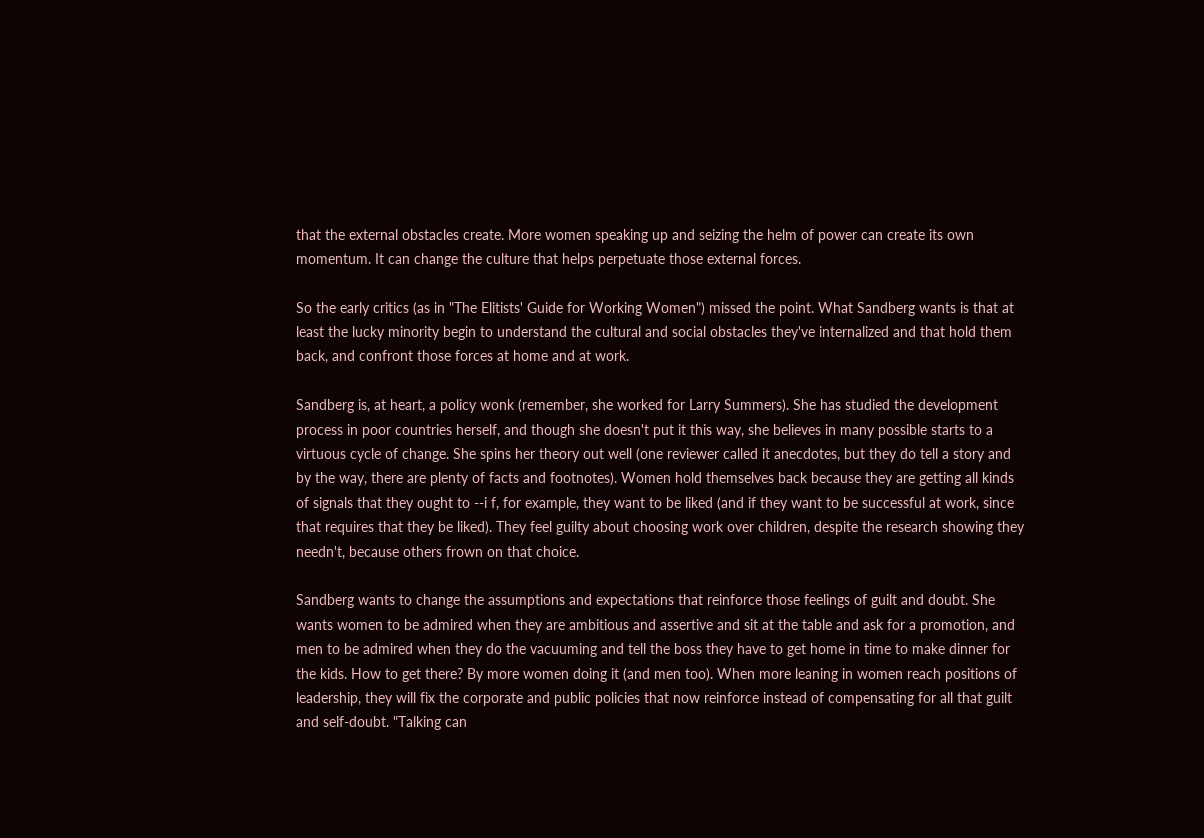that the external obstacles create. More women speaking up and seizing the helm of power can create its own momentum. It can change the culture that helps perpetuate those external forces.

So the early critics (as in "The Elitists' Guide for Working Women") missed the point. What Sandberg wants is that at least the lucky minority begin to understand the cultural and social obstacles they've internalized and that hold them back, and confront those forces at home and at work.

Sandberg is, at heart, a policy wonk (remember, she worked for Larry Summers). She has studied the development process in poor countries herself, and though she doesn't put it this way, she believes in many possible starts to a virtuous cycle of change. She spins her theory out well (one reviewer called it anecdotes, but they do tell a story and by the way, there are plenty of facts and footnotes). Women hold themselves back because they are getting all kinds of signals that they ought to --i f, for example, they want to be liked (and if they want to be successful at work, since that requires that they be liked). They feel guilty about choosing work over children, despite the research showing they needn't, because others frown on that choice.

Sandberg wants to change the assumptions and expectations that reinforce those feelings of guilt and doubt. She wants women to be admired when they are ambitious and assertive and sit at the table and ask for a promotion, and men to be admired when they do the vacuuming and tell the boss they have to get home in time to make dinner for the kids. How to get there? By more women doing it (and men too). When more leaning in women reach positions of leadership, they will fix the corporate and public policies that now reinforce instead of compensating for all that guilt and self-doubt. "Talking can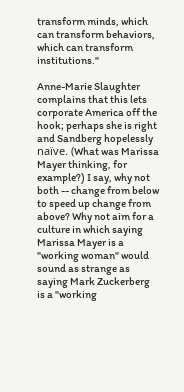transform minds, which can transform behaviors, which can transform institutions."

Anne-Marie Slaughter complains that this lets corporate America off the hook; perhaps she is right and Sandberg hopelessly naïve. (What was Marissa Mayer thinking, for example?) I say, why not both -- change from below to speed up change from above? Why not aim for a culture in which saying Marissa Mayer is a "working woman" would sound as strange as saying Mark Zuckerberg is a "working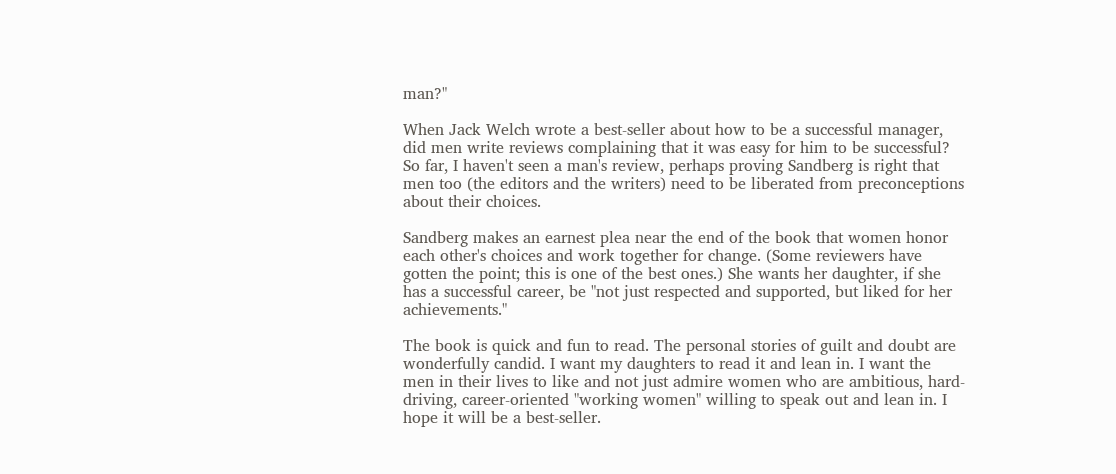man?"

When Jack Welch wrote a best-seller about how to be a successful manager, did men write reviews complaining that it was easy for him to be successful? So far, I haven't seen a man's review, perhaps proving Sandberg is right that men too (the editors and the writers) need to be liberated from preconceptions about their choices.

Sandberg makes an earnest plea near the end of the book that women honor each other's choices and work together for change. (Some reviewers have gotten the point; this is one of the best ones.) She wants her daughter, if she has a successful career, be "not just respected and supported, but liked for her achievements."

The book is quick and fun to read. The personal stories of guilt and doubt are wonderfully candid. I want my daughters to read it and lean in. I want the men in their lives to like and not just admire women who are ambitious, hard-driving, career-oriented "working women" willing to speak out and lean in. I hope it will be a best-seller.